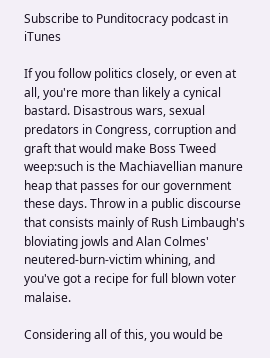Subscribe to Punditocracy podcast in iTunes

If you follow politics closely, or even at all, you're more than likely a cynical bastard. Disastrous wars, sexual predators in Congress, corruption and graft that would make Boss Tweed weep:such is the Machiavellian manure heap that passes for our government these days. Throw in a public discourse that consists mainly of Rush Limbaugh's bloviating jowls and Alan Colmes' neutered-burn-victim whining, and you've got a recipe for full blown voter malaise.

Considering all of this, you would be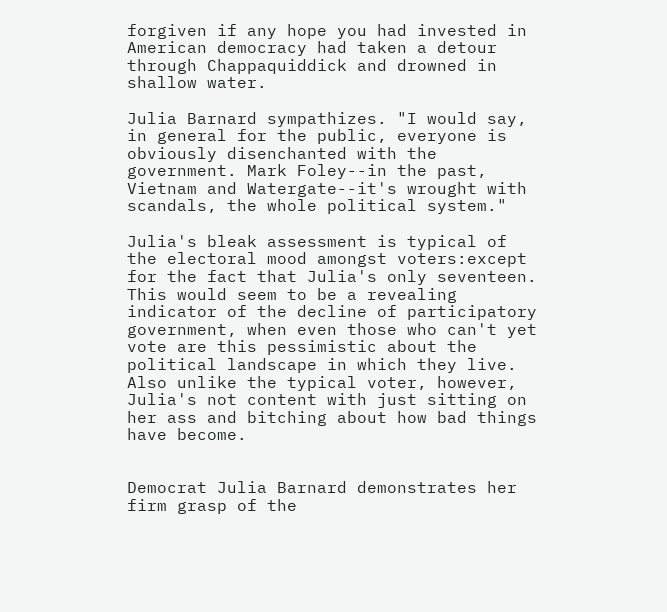forgiven if any hope you had invested in American democracy had taken a detour through Chappaquiddick and drowned in shallow water.

Julia Barnard sympathizes. "I would say, in general for the public, everyone is obviously disenchanted with the government. Mark Foley--in the past, Vietnam and Watergate--it's wrought with scandals, the whole political system."

Julia's bleak assessment is typical of the electoral mood amongst voters:except for the fact that Julia's only seventeen. This would seem to be a revealing indicator of the decline of participatory government, when even those who can't yet vote are this pessimistic about the political landscape in which they live. Also unlike the typical voter, however, Julia's not content with just sitting on her ass and bitching about how bad things have become.


Democrat Julia Barnard demonstrates her firm grasp of the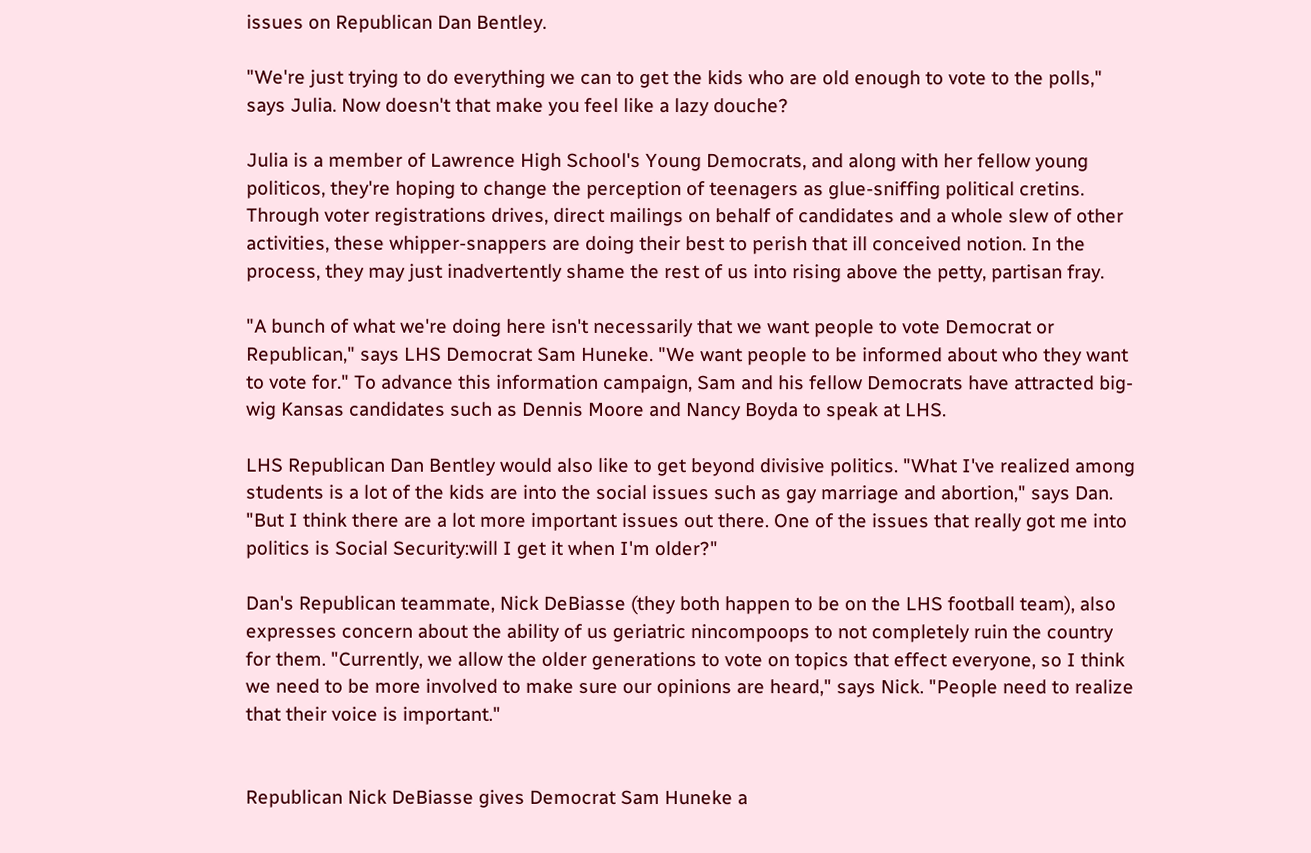issues on Republican Dan Bentley.

"We're just trying to do everything we can to get the kids who are old enough to vote to the polls," says Julia. Now doesn't that make you feel like a lazy douche?

Julia is a member of Lawrence High School's Young Democrats, and along with her fellow young politicos, they're hoping to change the perception of teenagers as glue-sniffing political cretins. Through voter registrations drives, direct mailings on behalf of candidates and a whole slew of other activities, these whipper-snappers are doing their best to perish that ill conceived notion. In the process, they may just inadvertently shame the rest of us into rising above the petty, partisan fray.

"A bunch of what we're doing here isn't necessarily that we want people to vote Democrat or Republican," says LHS Democrat Sam Huneke. "We want people to be informed about who they want to vote for." To advance this information campaign, Sam and his fellow Democrats have attracted big-wig Kansas candidates such as Dennis Moore and Nancy Boyda to speak at LHS.

LHS Republican Dan Bentley would also like to get beyond divisive politics. "What I've realized among students is a lot of the kids are into the social issues such as gay marriage and abortion," says Dan. "But I think there are a lot more important issues out there. One of the issues that really got me into politics is Social Security:will I get it when I'm older?"

Dan's Republican teammate, Nick DeBiasse (they both happen to be on the LHS football team), also expresses concern about the ability of us geriatric nincompoops to not completely ruin the country for them. "Currently, we allow the older generations to vote on topics that effect everyone, so I think we need to be more involved to make sure our opinions are heard," says Nick. "People need to realize that their voice is important."


Republican Nick DeBiasse gives Democrat Sam Huneke a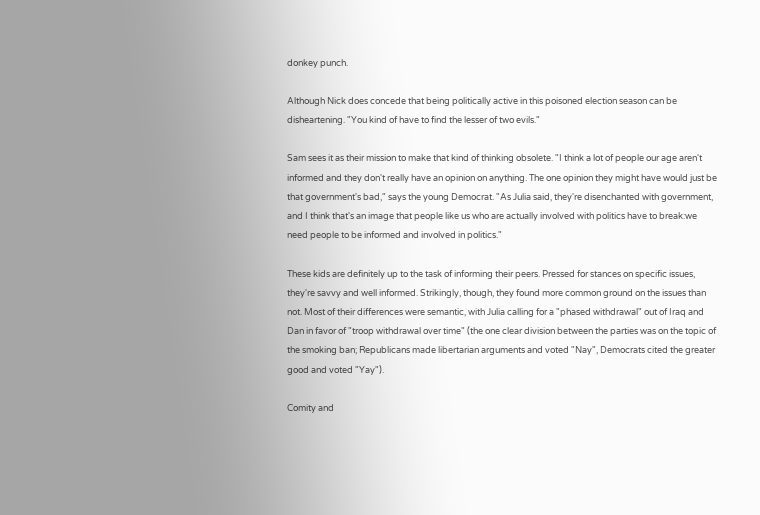donkey punch.

Although Nick does concede that being politically active in this poisoned election season can be disheartening. "You kind of have to find the lesser of two evils."

Sam sees it as their mission to make that kind of thinking obsolete. "I think a lot of people our age aren't informed and they don't really have an opinion on anything. The one opinion they might have would just be that government's bad," says the young Democrat. "As Julia said, they're disenchanted with government, and I think that's an image that people like us who are actually involved with politics have to break:we need people to be informed and involved in politics."

These kids are definitely up to the task of informing their peers. Pressed for stances on specific issues, they're savvy and well informed. Strikingly, though, they found more common ground on the issues than not. Most of their differences were semantic, with Julia calling for a "phased withdrawal" out of Iraq and Dan in favor of "troop withdrawal over time" (the one clear division between the parties was on the topic of the smoking ban; Republicans made libertarian arguments and voted "Nay", Democrats cited the greater good and voted "Yay").

Comity and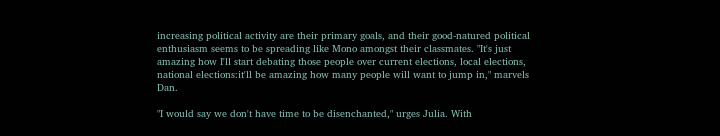increasing political activity are their primary goals, and their good-natured political enthusiasm seems to be spreading like Mono amongst their classmates. "It's just amazing how I'll start debating those people over current elections, local elections, national elections:it'll be amazing how many people will want to jump in," marvels Dan.

"I would say we don't have time to be disenchanted," urges Julia. With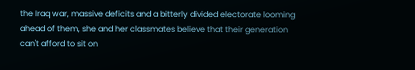the Iraq war, massive deficits and a bitterly divided electorate looming ahead of them, she and her classmates believe that their generation can't afford to sit on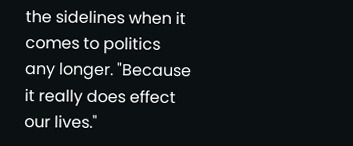the sidelines when it comes to politics any longer. "Because it really does effect our lives."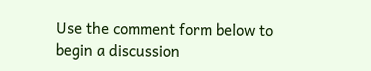Use the comment form below to begin a discussion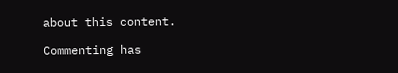about this content.

Commenting has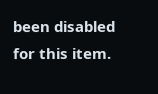been disabled for this item.